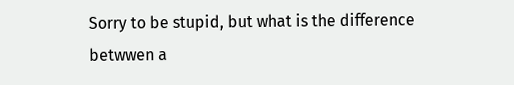Sorry to be stupid, but what is the difference betwwen a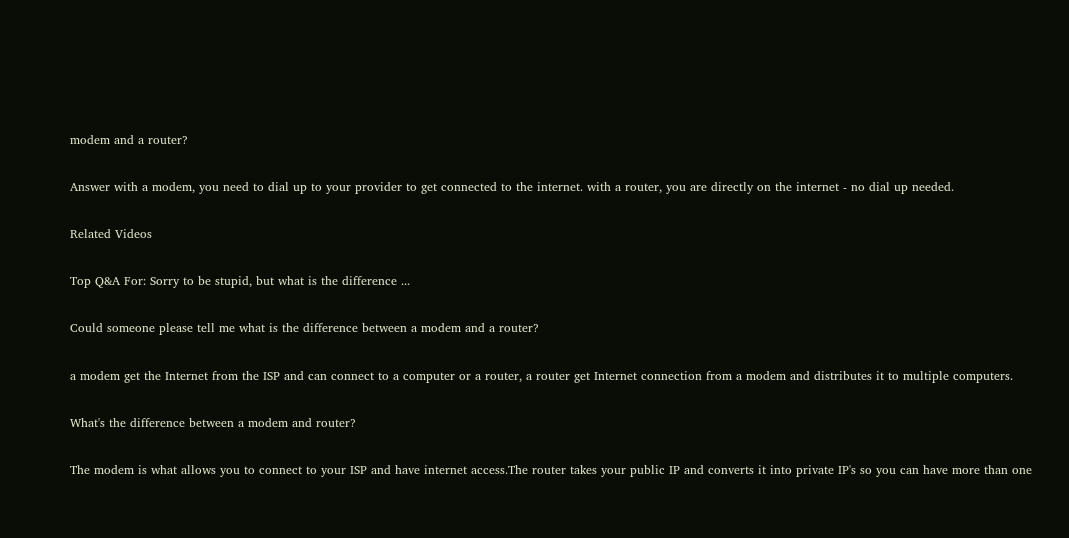modem and a router?

Answer with a modem, you need to dial up to your provider to get connected to the internet. with a router, you are directly on the internet - no dial up needed.

Related Videos

Top Q&A For: Sorry to be stupid, but what is the difference ...

Could someone please tell me what is the difference between a modem and a router?

a modem get the Internet from the ISP and can connect to a computer or a router, a router get Internet connection from a modem and distributes it to multiple computers.

What's the difference between a modem and router?

The modem is what allows you to connect to your ISP and have internet access.The router takes your public IP and converts it into private IP's so you can have more than one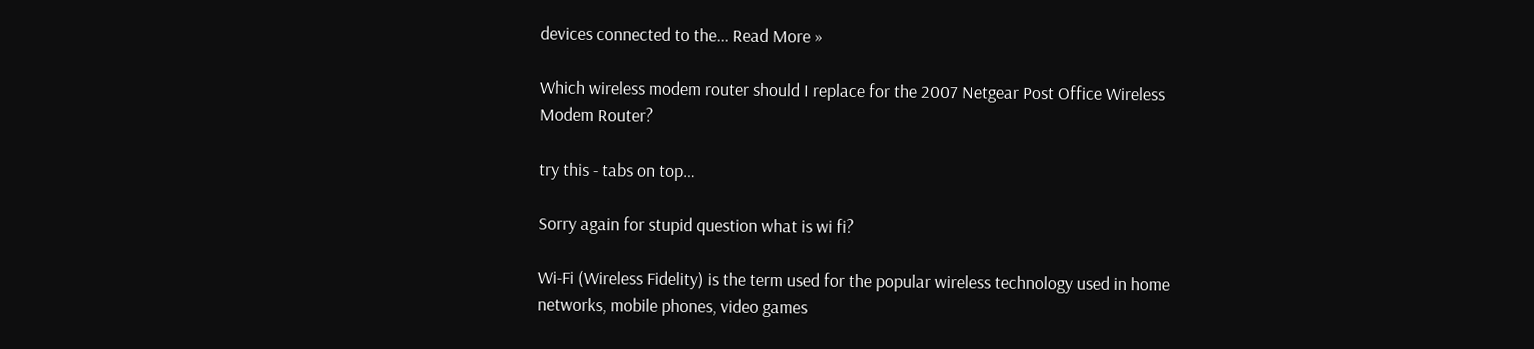devices connected to the... Read More »

Which wireless modem router should I replace for the 2007 Netgear Post Office Wireless Modem Router?

try this - tabs on top…

Sorry again for stupid question what is wi fi?

Wi-Fi (Wireless Fidelity) is the term used for the popular wireless technology used in home networks, mobile phones, video games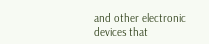and other electronic devices that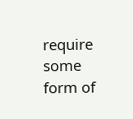require some form of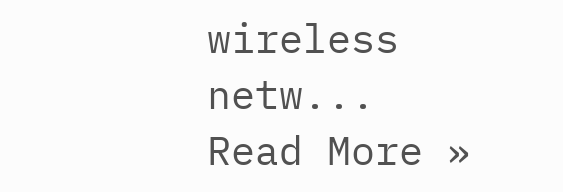wireless netw... Read More »